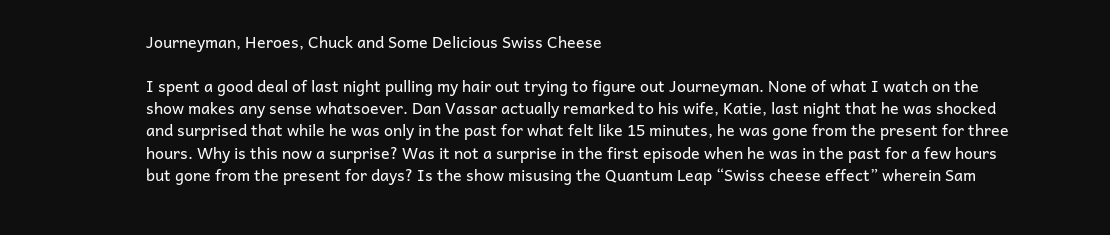Journeyman, Heroes, Chuck and Some Delicious Swiss Cheese

I spent a good deal of last night pulling my hair out trying to figure out Journeyman. None of what I watch on the show makes any sense whatsoever. Dan Vassar actually remarked to his wife, Katie, last night that he was shocked and surprised that while he was only in the past for what felt like 15 minutes, he was gone from the present for three hours. Why is this now a surprise? Was it not a surprise in the first episode when he was in the past for a few hours but gone from the present for days? Is the show misusing the Quantum Leap “Swiss cheese effect” wherein Sam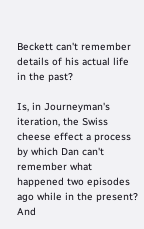Beckett can't remember details of his actual life in the past?

Is, in Journeyman's iteration, the Swiss cheese effect a process by which Dan can't remember what happened two episodes ago while in the present? And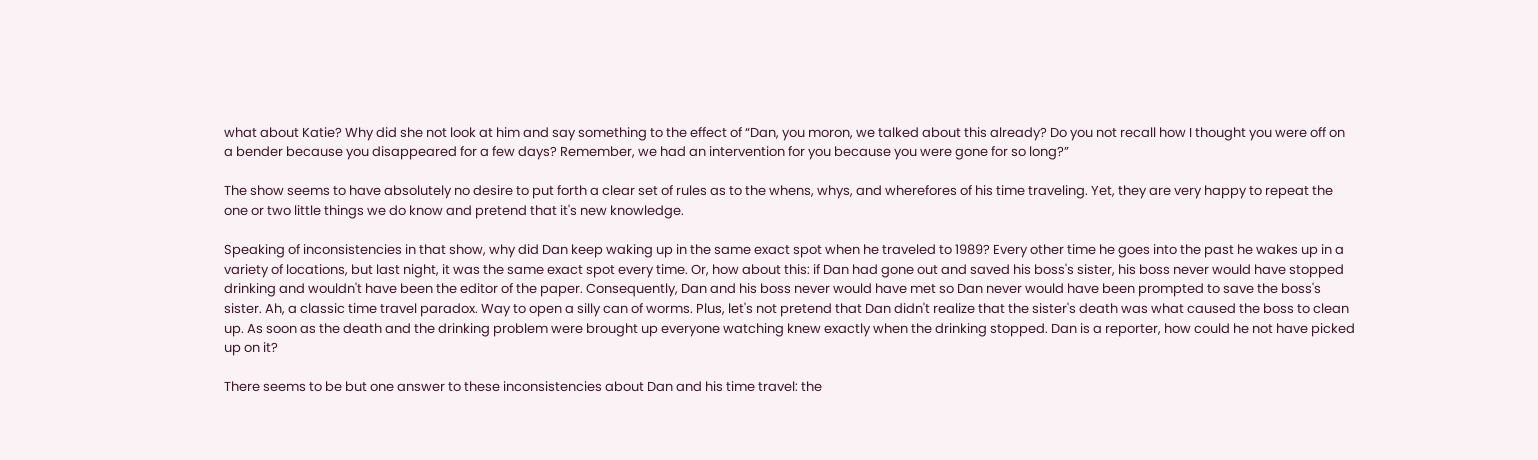what about Katie? Why did she not look at him and say something to the effect of “Dan, you moron, we talked about this already? Do you not recall how I thought you were off on a bender because you disappeared for a few days? Remember, we had an intervention for you because you were gone for so long?”

The show seems to have absolutely no desire to put forth a clear set of rules as to the whens, whys, and wherefores of his time traveling. Yet, they are very happy to repeat the one or two little things we do know and pretend that it's new knowledge.

Speaking of inconsistencies in that show, why did Dan keep waking up in the same exact spot when he traveled to 1989? Every other time he goes into the past he wakes up in a variety of locations, but last night, it was the same exact spot every time. Or, how about this: if Dan had gone out and saved his boss's sister, his boss never would have stopped drinking and wouldn't have been the editor of the paper. Consequently, Dan and his boss never would have met so Dan never would have been prompted to save the boss's sister. Ah, a classic time travel paradox. Way to open a silly can of worms. Plus, let's not pretend that Dan didn't realize that the sister's death was what caused the boss to clean up. As soon as the death and the drinking problem were brought up everyone watching knew exactly when the drinking stopped. Dan is a reporter, how could he not have picked up on it?

There seems to be but one answer to these inconsistencies about Dan and his time travel: the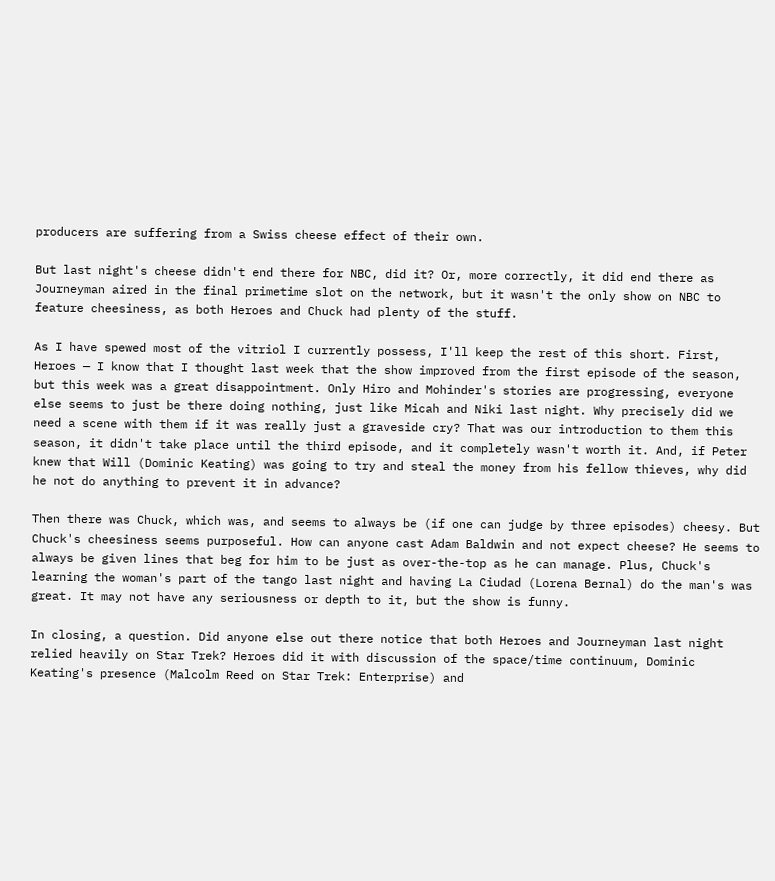producers are suffering from a Swiss cheese effect of their own.

But last night's cheese didn't end there for NBC, did it? Or, more correctly, it did end there as Journeyman aired in the final primetime slot on the network, but it wasn't the only show on NBC to feature cheesiness, as both Heroes and Chuck had plenty of the stuff.

As I have spewed most of the vitriol I currently possess, I'll keep the rest of this short. First, Heroes — I know that I thought last week that the show improved from the first episode of the season, but this week was a great disappointment. Only Hiro and Mohinder's stories are progressing, everyone else seems to just be there doing nothing, just like Micah and Niki last night. Why precisely did we need a scene with them if it was really just a graveside cry? That was our introduction to them this season, it didn't take place until the third episode, and it completely wasn't worth it. And, if Peter knew that Will (Dominic Keating) was going to try and steal the money from his fellow thieves, why did he not do anything to prevent it in advance?

Then there was Chuck, which was, and seems to always be (if one can judge by three episodes) cheesy. But Chuck's cheesiness seems purposeful. How can anyone cast Adam Baldwin and not expect cheese? He seems to always be given lines that beg for him to be just as over-the-top as he can manage. Plus, Chuck's learning the woman's part of the tango last night and having La Ciudad (Lorena Bernal) do the man's was great. It may not have any seriousness or depth to it, but the show is funny.

In closing, a question. Did anyone else out there notice that both Heroes and Journeyman last night relied heavily on Star Trek? Heroes did it with discussion of the space/time continuum, Dominic Keating's presence (Malcolm Reed on Star Trek: Enterprise) and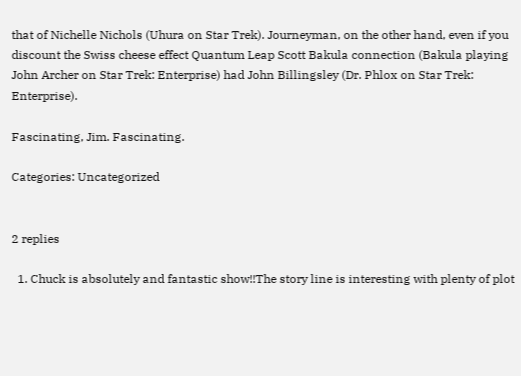that of Nichelle Nichols (Uhura on Star Trek). Journeyman, on the other hand, even if you discount the Swiss cheese effect Quantum Leap Scott Bakula connection (Bakula playing John Archer on Star Trek: Enterprise) had John Billingsley (Dr. Phlox on Star Trek: Enterprise).

Fascinating, Jim. Fascinating.

Categories: Uncategorized


2 replies

  1. Chuck is absolutely and fantastic show!!The story line is interesting with plenty of plot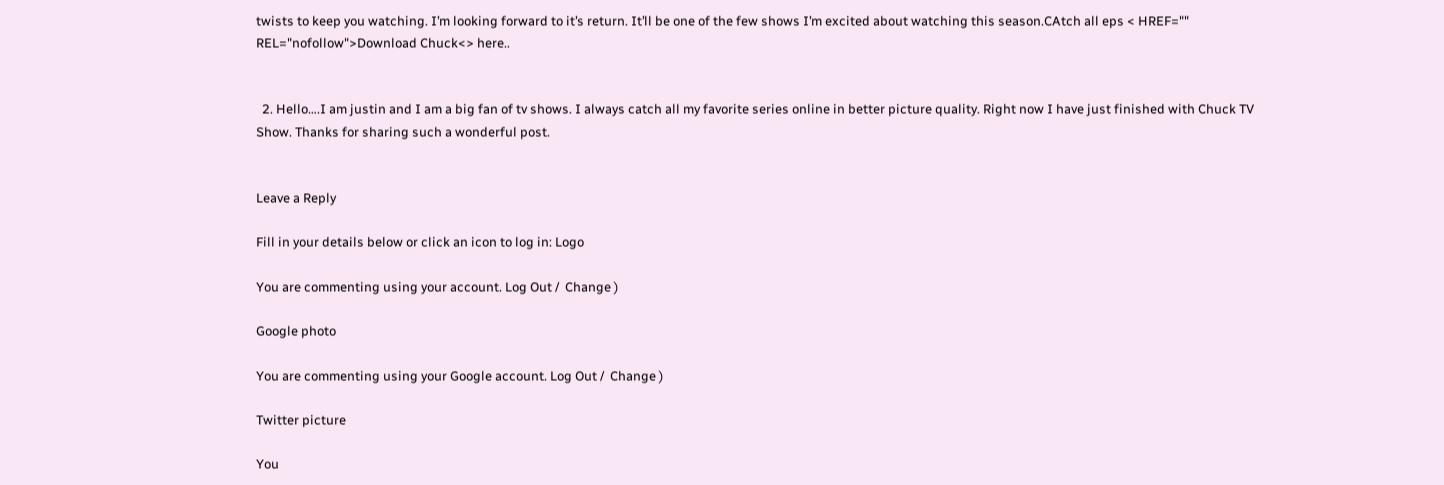twists to keep you watching. I’m looking forward to it’s return. It’ll be one of the few shows I’m excited about watching this season.CAtch all eps < HREF="" REL="nofollow">Download Chuck<> here..


  2. Hello….I am justin and I am a big fan of tv shows. I always catch all my favorite series online in better picture quality. Right now I have just finished with Chuck TV Show. Thanks for sharing such a wonderful post.


Leave a Reply

Fill in your details below or click an icon to log in: Logo

You are commenting using your account. Log Out /  Change )

Google photo

You are commenting using your Google account. Log Out /  Change )

Twitter picture

You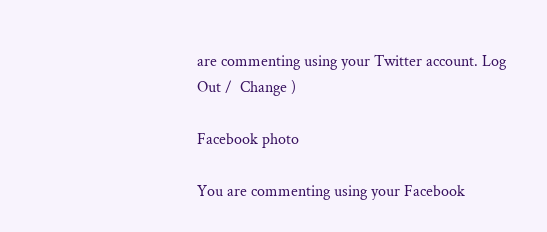are commenting using your Twitter account. Log Out /  Change )

Facebook photo

You are commenting using your Facebook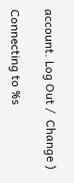account. Log Out /  Change )

Connecting to %s